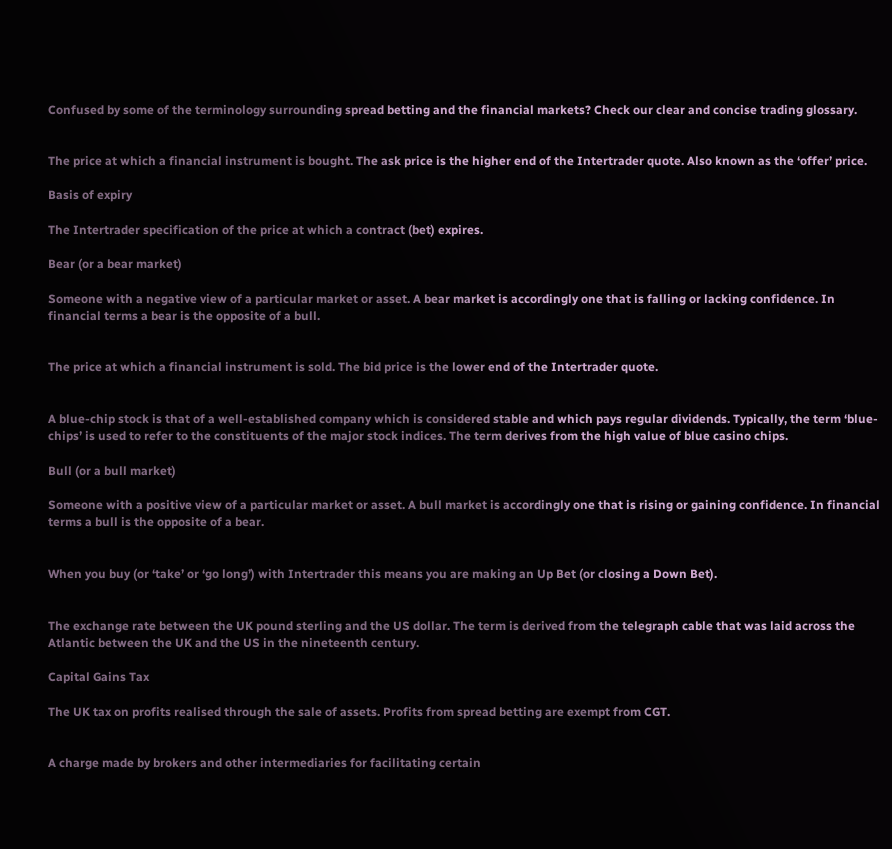Confused by some of the terminology surrounding spread betting and the financial markets? Check our clear and concise trading glossary.


The price at which a financial instrument is bought. The ask price is the higher end of the Intertrader quote. Also known as the ‘offer’ price.

Basis of expiry

The Intertrader specification of the price at which a contract (bet) expires.

Bear (or a bear market)

Someone with a negative view of a particular market or asset. A bear market is accordingly one that is falling or lacking confidence. In financial terms a bear is the opposite of a bull.


The price at which a financial instrument is sold. The bid price is the lower end of the Intertrader quote.


A blue-chip stock is that of a well-established company which is considered stable and which pays regular dividends. Typically, the term ‘blue-chips’ is used to refer to the constituents of the major stock indices. The term derives from the high value of blue casino chips.

Bull (or a bull market)

Someone with a positive view of a particular market or asset. A bull market is accordingly one that is rising or gaining confidence. In financial terms a bull is the opposite of a bear.


When you buy (or ‘take’ or ‘go long’) with Intertrader this means you are making an Up Bet (or closing a Down Bet).


The exchange rate between the UK pound sterling and the US dollar. The term is derived from the telegraph cable that was laid across the Atlantic between the UK and the US in the nineteenth century.

Capital Gains Tax

The UK tax on profits realised through the sale of assets. Profits from spread betting are exempt from CGT.


A charge made by brokers and other intermediaries for facilitating certain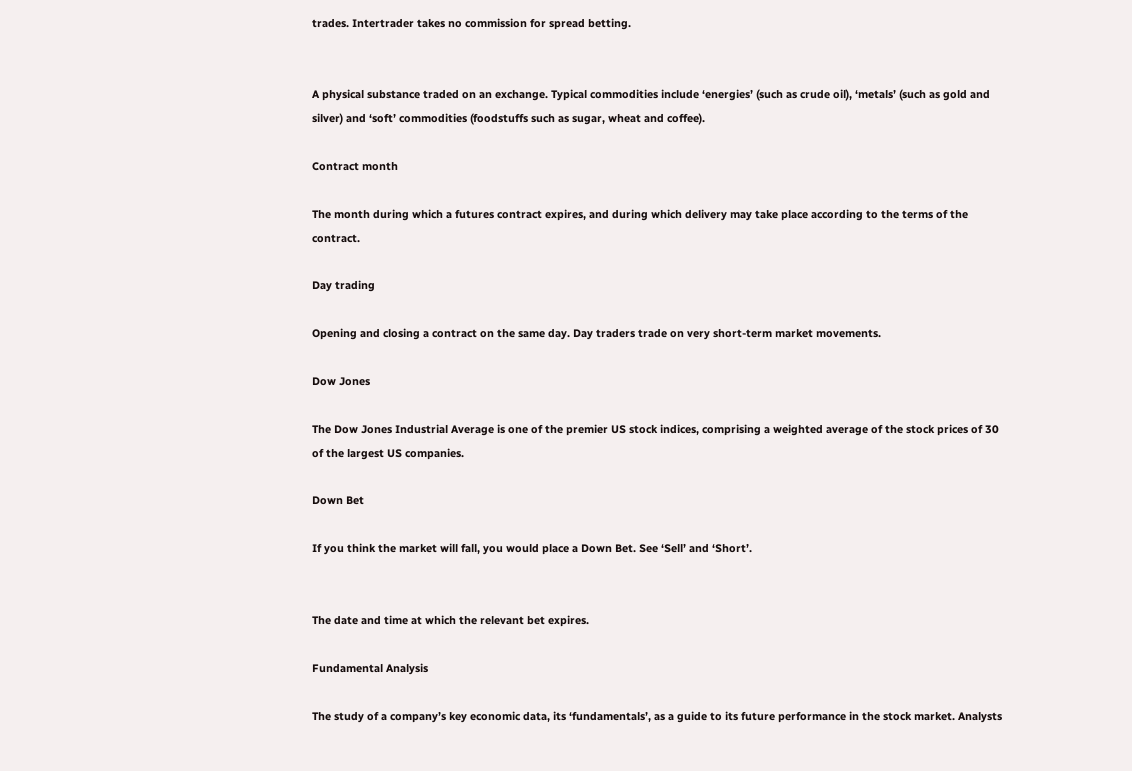trades. Intertrader takes no commission for spread betting.


A physical substance traded on an exchange. Typical commodities include ‘energies’ (such as crude oil), ‘metals’ (such as gold and silver) and ‘soft’ commodities (foodstuffs such as sugar, wheat and coffee).

Contract month

The month during which a futures contract expires, and during which delivery may take place according to the terms of the contract.

Day trading

Opening and closing a contract on the same day. Day traders trade on very short-term market movements.

Dow Jones

The Dow Jones Industrial Average is one of the premier US stock indices, comprising a weighted average of the stock prices of 30 of the largest US companies.

Down Bet

If you think the market will fall, you would place a Down Bet. See ‘Sell’ and ‘Short’.


The date and time at which the relevant bet expires.

Fundamental Analysis

The study of a company’s key economic data, its ‘fundamentals’, as a guide to its future performance in the stock market. Analysts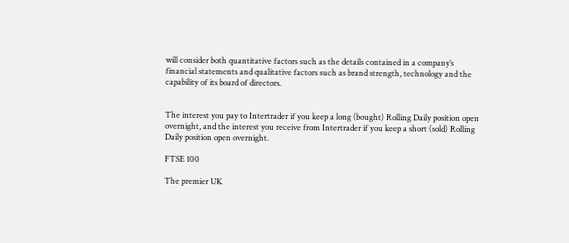will consider both quantitative factors such as the details contained in a company’s financial statements and qualitative factors such as brand strength, technology and the capability of its board of directors.


The interest you pay to Intertrader if you keep a long (bought) Rolling Daily position open overnight, and the interest you receive from Intertrader if you keep a short (sold) Rolling Daily position open overnight.

FTSE 100

The premier UK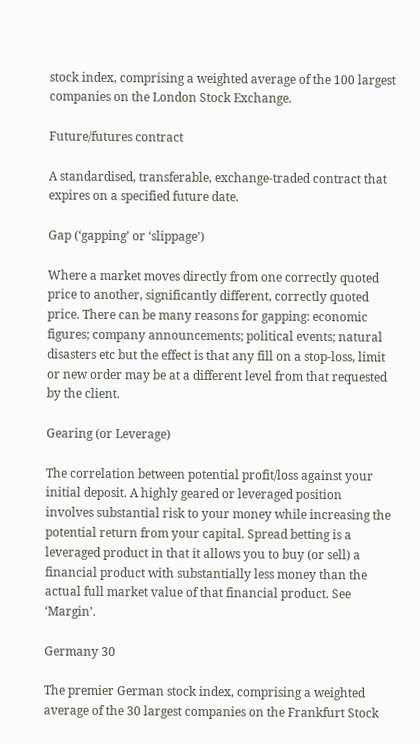stock index, comprising a weighted average of the 100 largest companies on the London Stock Exchange.

Future/futures contract

A standardised, transferable, exchange-traded contract that expires on a specified future date.

Gap (‘gapping’ or ‘slippage’)

Where a market moves directly from one correctly quoted price to another, significantly different, correctly quoted price. There can be many reasons for gapping: economic figures; company announcements; political events; natural disasters etc but the effect is that any fill on a stop-loss, limit or new order may be at a different level from that requested by the client.

Gearing (or Leverage)

The correlation between potential profit/loss against your initial deposit. A highly geared or leveraged position involves substantial risk to your money while increasing the potential return from your capital. Spread betting is a leveraged product in that it allows you to buy (or sell) a financial product with substantially less money than the actual full market value of that financial product. See ‘Margin’.

Germany 30

The premier German stock index, comprising a weighted average of the 30 largest companies on the Frankfurt Stock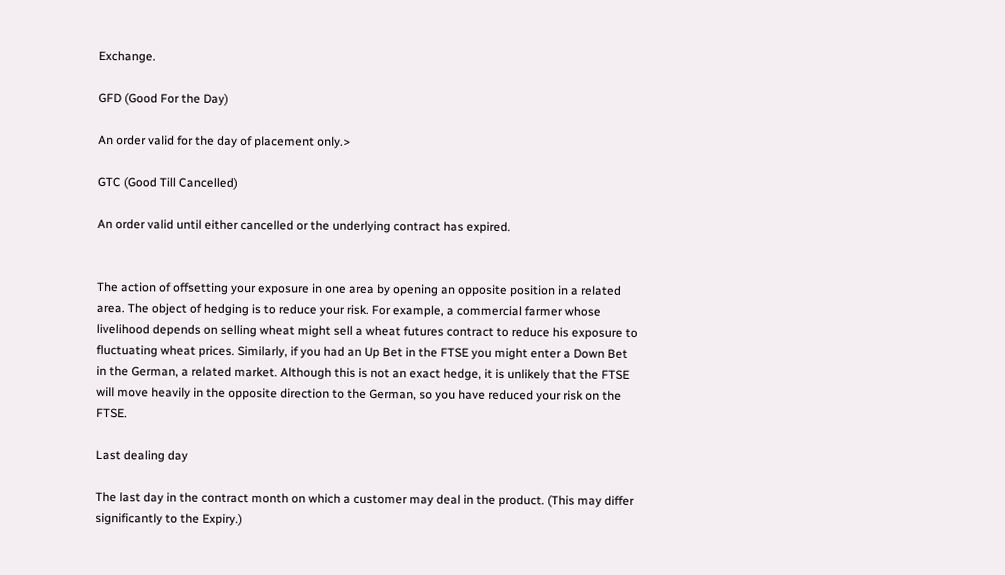Exchange.

GFD (Good For the Day)

An order valid for the day of placement only.>

GTC (Good Till Cancelled)

An order valid until either cancelled or the underlying contract has expired.


The action of offsetting your exposure in one area by opening an opposite position in a related area. The object of hedging is to reduce your risk. For example, a commercial farmer whose livelihood depends on selling wheat might sell a wheat futures contract to reduce his exposure to fluctuating wheat prices. Similarly, if you had an Up Bet in the FTSE you might enter a Down Bet in the German, a related market. Although this is not an exact hedge, it is unlikely that the FTSE will move heavily in the opposite direction to the German, so you have reduced your risk on the FTSE.

Last dealing day

The last day in the contract month on which a customer may deal in the product. (This may differ significantly to the Expiry.)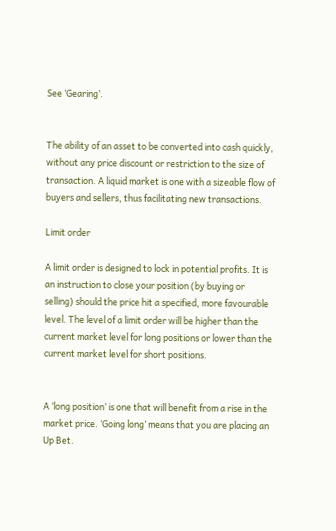See ‘Gearing’.


The ability of an asset to be converted into cash quickly, without any price discount or restriction to the size of transaction. A liquid market is one with a sizeable flow of buyers and sellers, thus facilitating new transactions.

Limit order

A limit order is designed to lock in potential profits. It is an instruction to close your position (by buying or selling) should the price hit a specified, more favourable level. The level of a limit order will be higher than the current market level for long positions or lower than the current market level for short positions.


A ‘long position’ is one that will benefit from a rise in the market price. ‘Going long’ means that you are placing an Up Bet.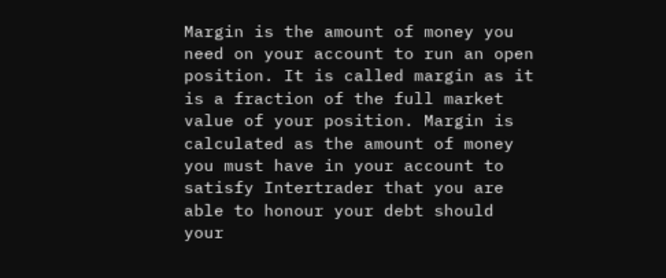Margin is the amount of money you need on your account to run an open position. It is called margin as it is a fraction of the full market value of your position. Margin is calculated as the amount of money you must have in your account to satisfy Intertrader that you are able to honour your debt should your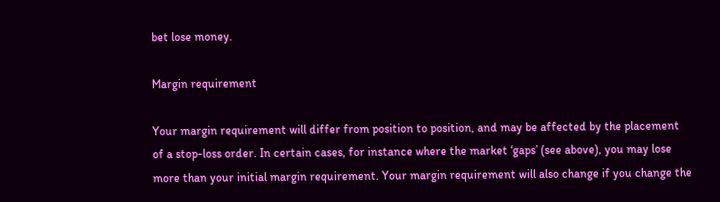bet lose money.

Margin requirement

Your margin requirement will differ from position to position, and may be affected by the placement of a stop-loss order. In certain cases, for instance where the market ‘gaps’ (see above), you may lose more than your initial margin requirement. Your margin requirement will also change if you change the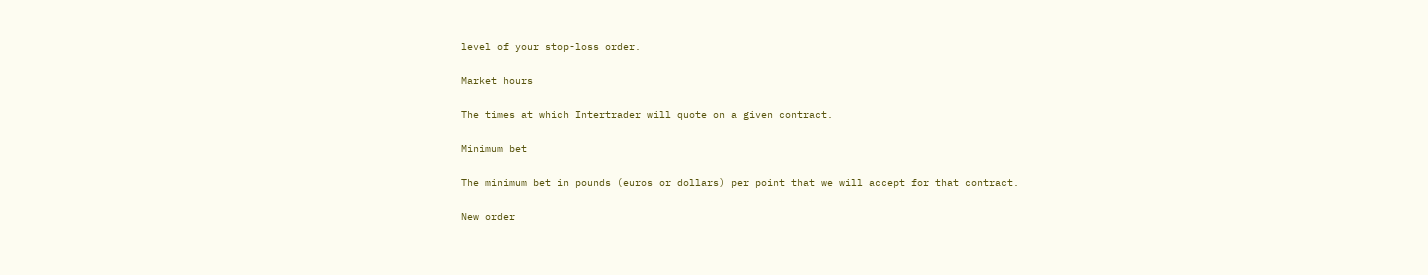level of your stop-loss order.

Market hours

The times at which Intertrader will quote on a given contract.

Minimum bet

The minimum bet in pounds (euros or dollars) per point that we will accept for that contract.

New order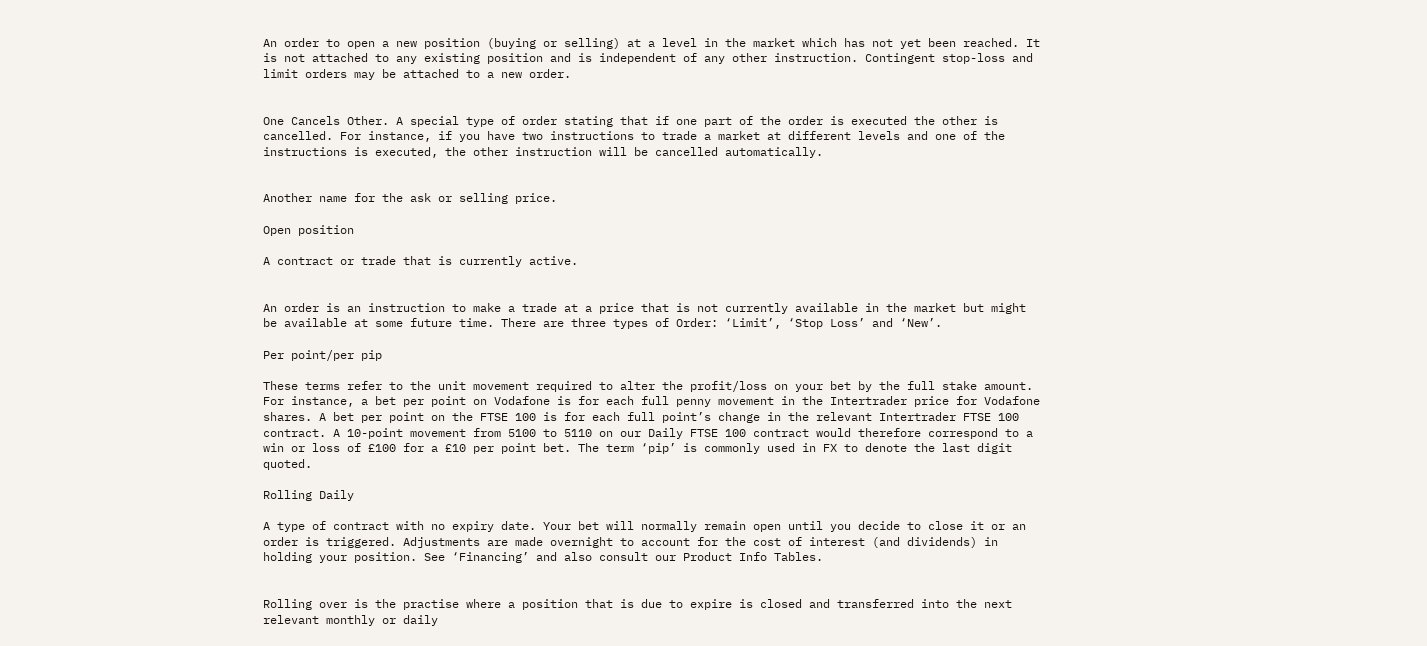An order to open a new position (buying or selling) at a level in the market which has not yet been reached. It is not attached to any existing position and is independent of any other instruction. Contingent stop-loss and limit orders may be attached to a new order.


One Cancels Other. A special type of order stating that if one part of the order is executed the other is cancelled. For instance, if you have two instructions to trade a market at different levels and one of the instructions is executed, the other instruction will be cancelled automatically.


Another name for the ask or selling price.

Open position

A contract or trade that is currently active.


An order is an instruction to make a trade at a price that is not currently available in the market but might be available at some future time. There are three types of Order: ‘Limit’, ‘Stop Loss’ and ‘New’.

Per point/per pip

These terms refer to the unit movement required to alter the profit/loss on your bet by the full stake amount. For instance, a bet per point on Vodafone is for each full penny movement in the Intertrader price for Vodafone shares. A bet per point on the FTSE 100 is for each full point’s change in the relevant Intertrader FTSE 100 contract. A 10-point movement from 5100 to 5110 on our Daily FTSE 100 contract would therefore correspond to a win or loss of £100 for a £10 per point bet. The term ‘pip’ is commonly used in FX to denote the last digit quoted.

Rolling Daily

A type of contract with no expiry date. Your bet will normally remain open until you decide to close it or an order is triggered. Adjustments are made overnight to account for the cost of interest (and dividends) in holding your position. See ‘Financing’ and also consult our Product Info Tables.


Rolling over is the practise where a position that is due to expire is closed and transferred into the next relevant monthly or daily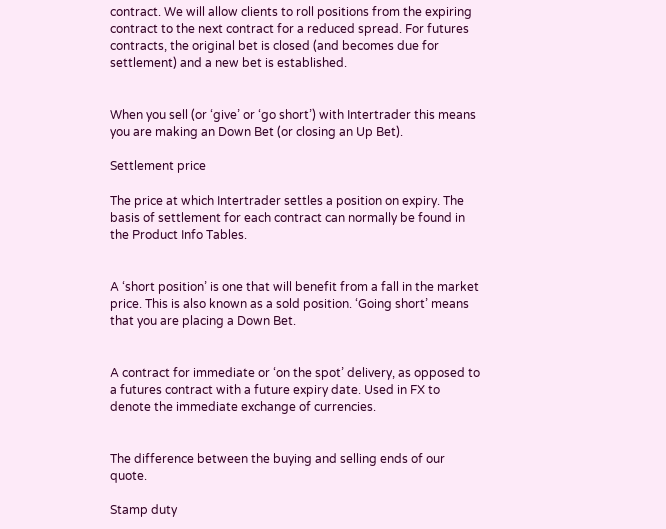contract. We will allow clients to roll positions from the expiring contract to the next contract for a reduced spread. For futures contracts, the original bet is closed (and becomes due for settlement) and a new bet is established.


When you sell (or ‘give’ or ‘go short’) with Intertrader this means you are making an Down Bet (or closing an Up Bet).

Settlement price

The price at which Intertrader settles a position on expiry. The basis of settlement for each contract can normally be found in the Product Info Tables.


A ‘short position’ is one that will benefit from a fall in the market price. This is also known as a sold position. ‘Going short’ means that you are placing a Down Bet.


A contract for immediate or ‘on the spot’ delivery, as opposed to a futures contract with a future expiry date. Used in FX to denote the immediate exchange of currencies.


The difference between the buying and selling ends of our quote.

Stamp duty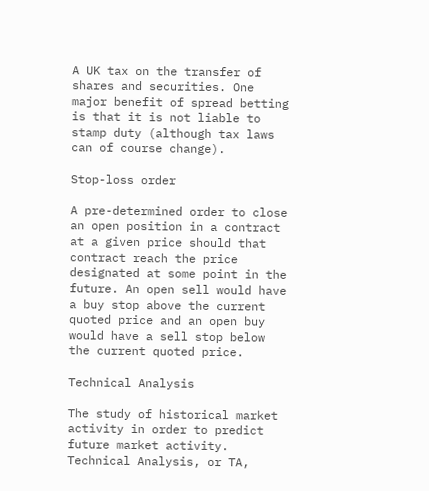A UK tax on the transfer of shares and securities. One major benefit of spread betting is that it is not liable to stamp duty (although tax laws can of course change).

Stop-loss order

A pre-determined order to close an open position in a contract at a given price should that contract reach the price designated at some point in the future. An open sell would have a buy stop above the current quoted price and an open buy would have a sell stop below the current quoted price.

Technical Analysis

The study of historical market activity in order to predict future market activity. Technical Analysis, or TA,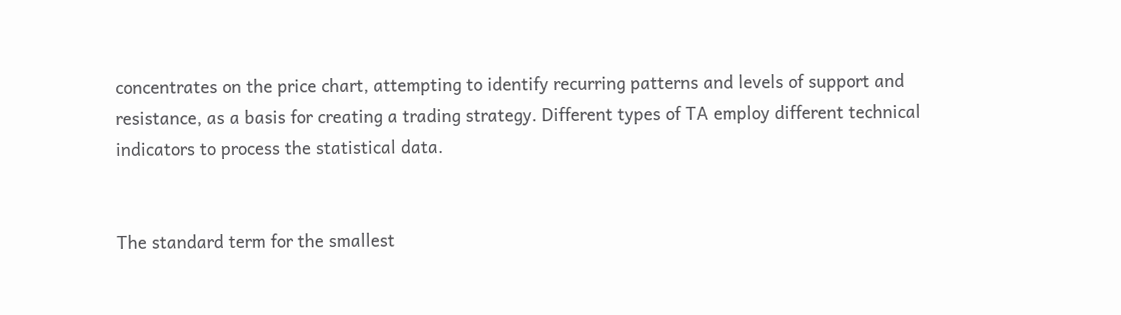concentrates on the price chart, attempting to identify recurring patterns and levels of support and resistance, as a basis for creating a trading strategy. Different types of TA employ different technical indicators to process the statistical data.


The standard term for the smallest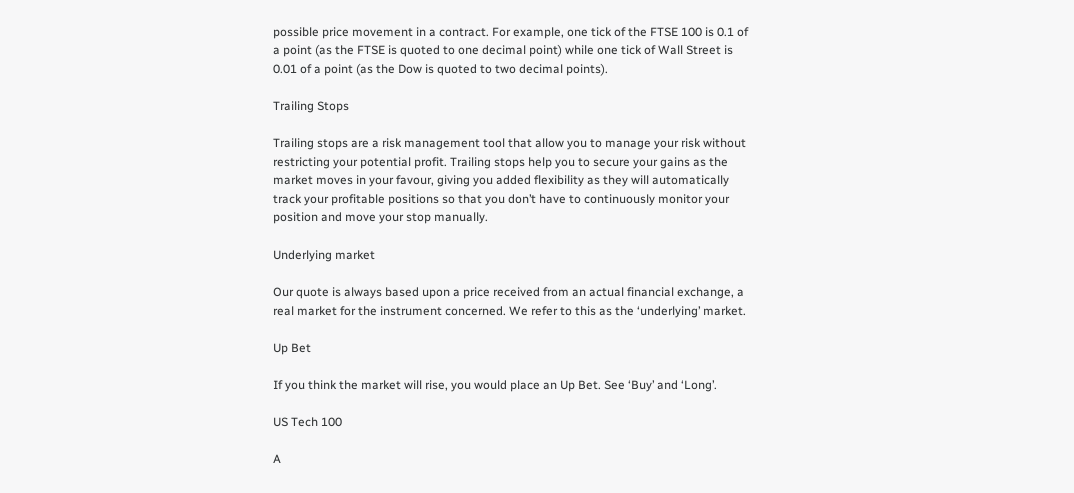possible price movement in a contract. For example, one tick of the FTSE 100 is 0.1 of a point (as the FTSE is quoted to one decimal point) while one tick of Wall Street is 0.01 of a point (as the Dow is quoted to two decimal points).

Trailing Stops

Trailing stops are a risk management tool that allow you to manage your risk without restricting your potential profit. Trailing stops help you to secure your gains as the market moves in your favour, giving you added flexibility as they will automatically track your profitable positions so that you don’t have to continuously monitor your position and move your stop manually.

Underlying market

Our quote is always based upon a price received from an actual financial exchange, a real market for the instrument concerned. We refer to this as the ‘underlying’ market.

Up Bet

If you think the market will rise, you would place an Up Bet. See ‘Buy’ and ‘Long’.

US Tech 100

A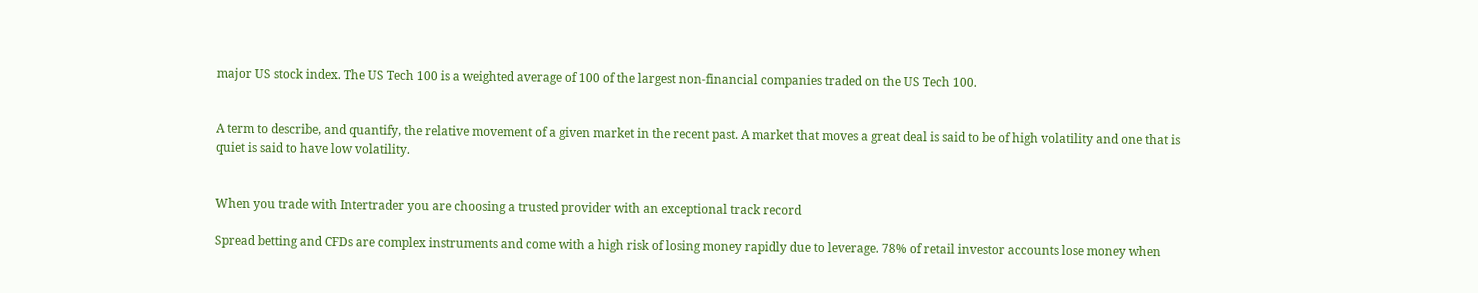major US stock index. The US Tech 100 is a weighted average of 100 of the largest non-financial companies traded on the US Tech 100.


A term to describe, and quantify, the relative movement of a given market in the recent past. A market that moves a great deal is said to be of high volatility and one that is quiet is said to have low volatility.


When you trade with Intertrader you are choosing a trusted provider with an exceptional track record

Spread betting and CFDs are complex instruments and come with a high risk of losing money rapidly due to leverage. 78% of retail investor accounts lose money when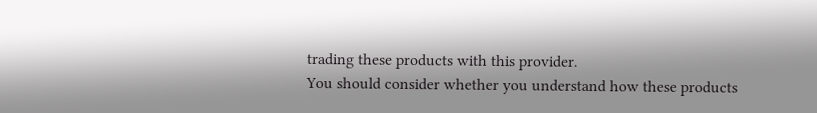trading these products with this provider.
You should consider whether you understand how these products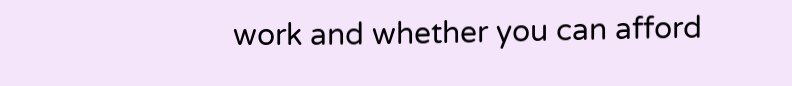work and whether you can afford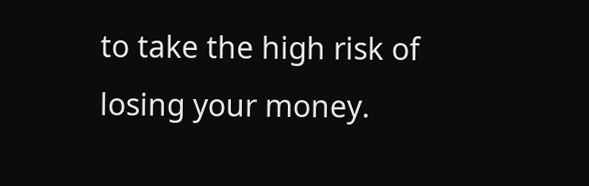to take the high risk of losing your money.